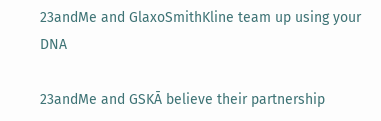23andMe and GlaxoSmithKline team up using your DNA

23andMe and GSKĀ believe their partnership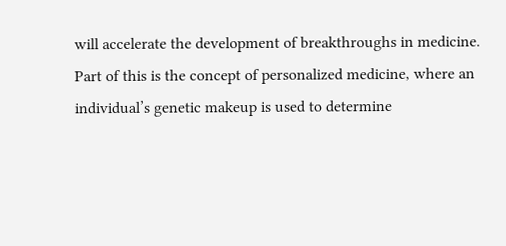will accelerate the development of breakthroughs in medicine. Part of this is the concept of personalized medicine, where an individual’s genetic makeup is used to determine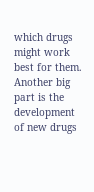which drugs might work best for them. Another big part is the development of new drugs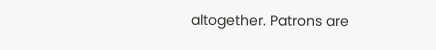altogether. Patrons are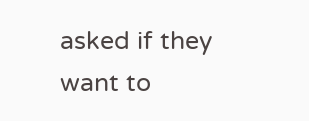asked if they want to